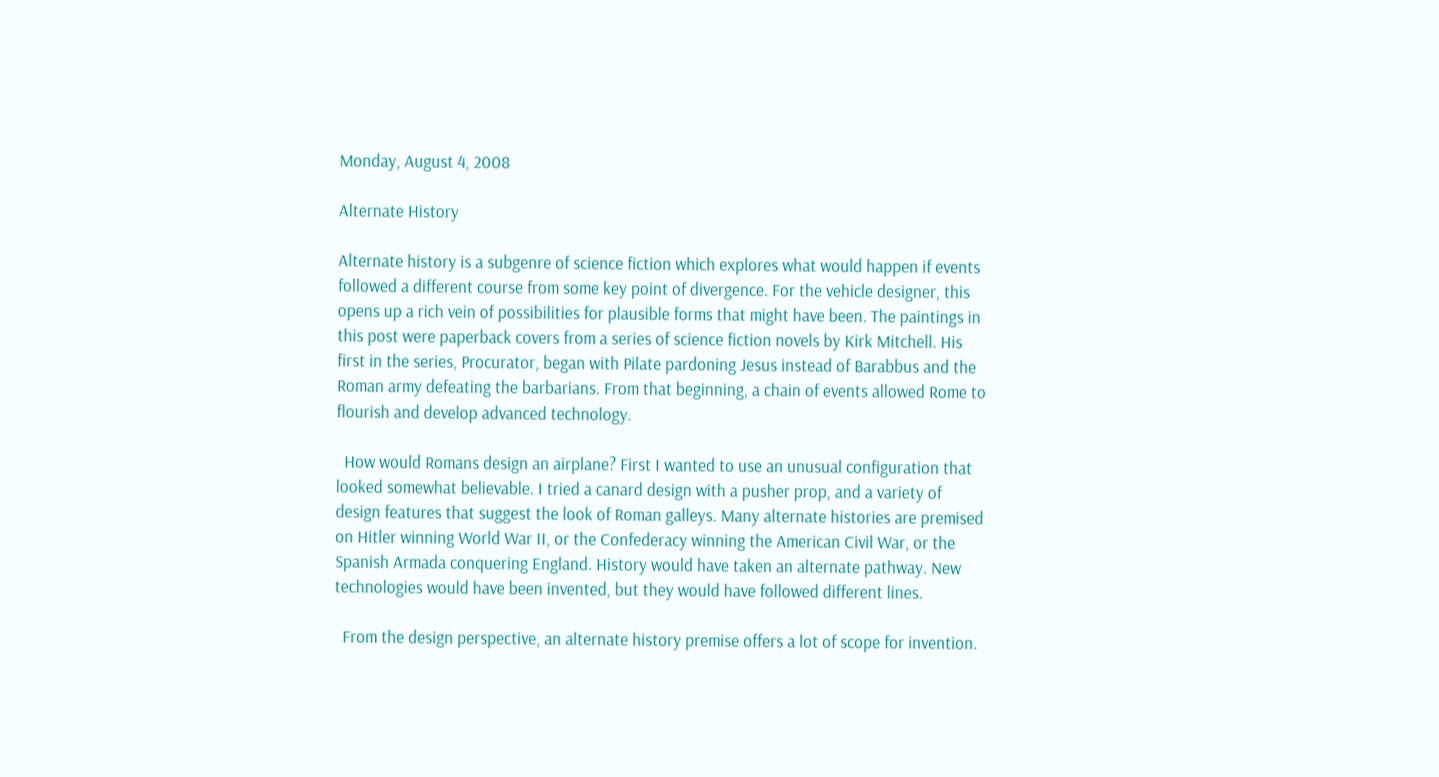Monday, August 4, 2008

Alternate History

Alternate history is a subgenre of science fiction which explores what would happen if events followed a different course from some key point of divergence. For the vehicle designer, this opens up a rich vein of possibilities for plausible forms that might have been. The paintings in this post were paperback covers from a series of science fiction novels by Kirk Mitchell. His first in the series, Procurator, began with Pilate pardoning Jesus instead of Barabbus and the Roman army defeating the barbarians. From that beginning, a chain of events allowed Rome to flourish and develop advanced technology.

  How would Romans design an airplane? First I wanted to use an unusual configuration that looked somewhat believable. I tried a canard design with a pusher prop, and a variety of design features that suggest the look of Roman galleys. Many alternate histories are premised on Hitler winning World War II, or the Confederacy winning the American Civil War, or the Spanish Armada conquering England. History would have taken an alternate pathway. New technologies would have been invented, but they would have followed different lines.

  From the design perspective, an alternate history premise offers a lot of scope for invention.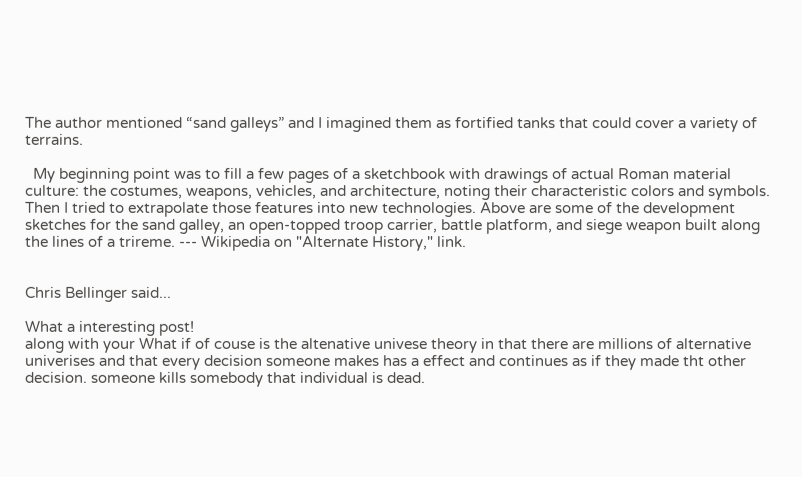The author mentioned “sand galleys” and I imagined them as fortified tanks that could cover a variety of terrains.

  My beginning point was to fill a few pages of a sketchbook with drawings of actual Roman material culture: the costumes, weapons, vehicles, and architecture, noting their characteristic colors and symbols. Then I tried to extrapolate those features into new technologies. Above are some of the development sketches for the sand galley, an open-topped troop carrier, battle platform, and siege weapon built along the lines of a trireme. --- Wikipedia on "Alternate History," link.


Chris Bellinger said...

What a interesting post!
along with your What if of couse is the altenative univese theory in that there are millions of alternative univerises and that every decision someone makes has a effect and continues as if they made tht other decision. someone kills somebody that individual is dead.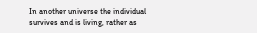In another universe the individual survives and is living, rather as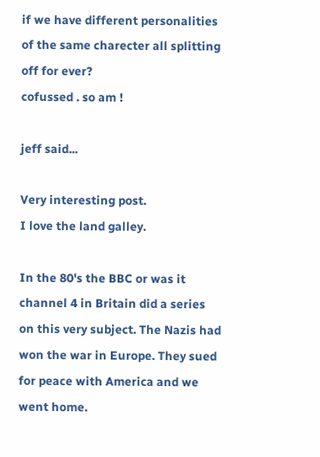if we have different personalities of the same charecter all splitting off for ever?
cofussed . so am !

jeff said...

Very interesting post.
I love the land galley.

In the 80's the BBC or was it channel 4 in Britain did a series on this very subject. The Nazis had won the war in Europe. They sued for peace with America and we went home.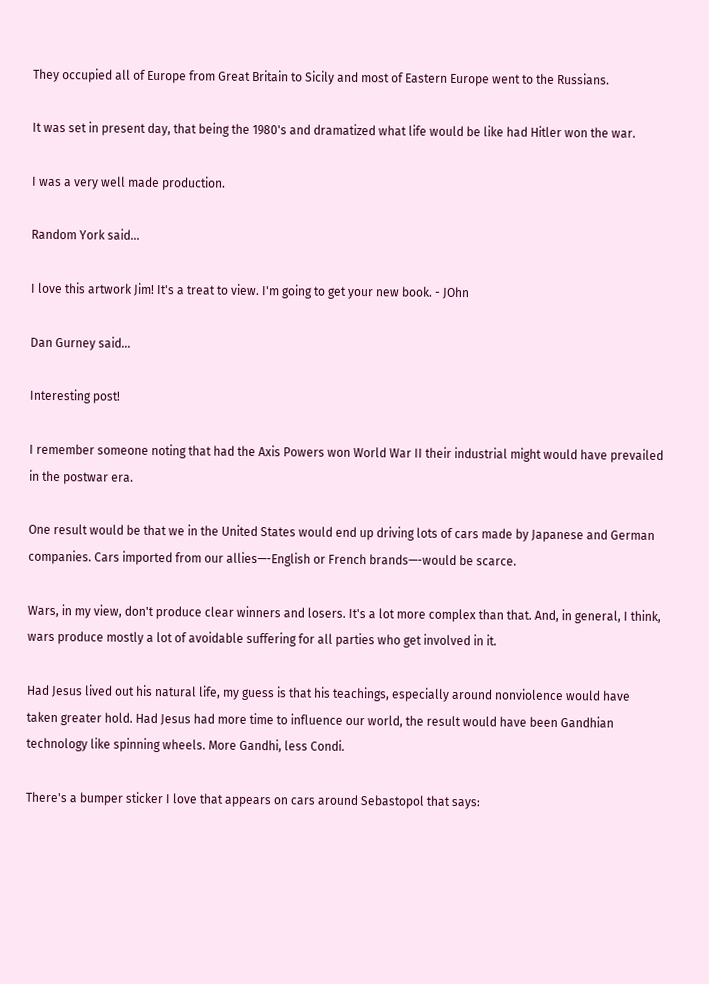They occupied all of Europe from Great Britain to Sicily and most of Eastern Europe went to the Russians.

It was set in present day, that being the 1980's and dramatized what life would be like had Hitler won the war.

I was a very well made production.

Random York said...

I love this artwork Jim! It's a treat to view. I'm going to get your new book. - JOhn

Dan Gurney said...

Interesting post!

I remember someone noting that had the Axis Powers won World War II their industrial might would have prevailed in the postwar era.

One result would be that we in the United States would end up driving lots of cars made by Japanese and German companies. Cars imported from our allies—-English or French brands—-would be scarce.

Wars, in my view, don't produce clear winners and losers. It's a lot more complex than that. And, in general, I think, wars produce mostly a lot of avoidable suffering for all parties who get involved in it.

Had Jesus lived out his natural life, my guess is that his teachings, especially around nonviolence would have taken greater hold. Had Jesus had more time to influence our world, the result would have been Gandhian technology like spinning wheels. More Gandhi, less Condi.

There's a bumper sticker I love that appears on cars around Sebastopol that says: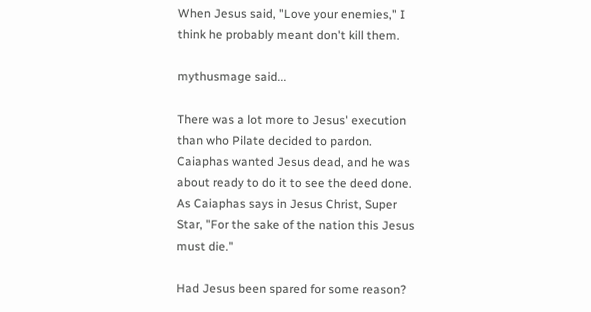When Jesus said, "Love your enemies," I think he probably meant don't kill them.

mythusmage said...

There was a lot more to Jesus' execution than who Pilate decided to pardon. Caiaphas wanted Jesus dead, and he was about ready to do it to see the deed done. As Caiaphas says in Jesus Christ, Super Star, "For the sake of the nation this Jesus must die."

Had Jesus been spared for some reason?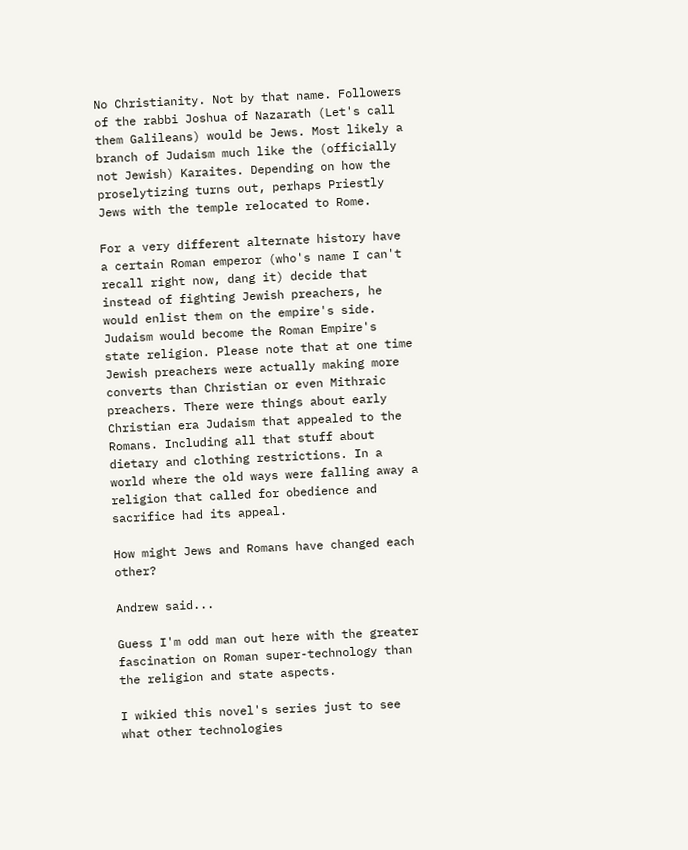No Christianity. Not by that name. Followers of the rabbi Joshua of Nazarath (Let's call them Galileans) would be Jews. Most likely a branch of Judaism much like the (officially not Jewish) Karaites. Depending on how the proselytizing turns out, perhaps Priestly Jews with the temple relocated to Rome.

For a very different alternate history have a certain Roman emperor (who's name I can't recall right now, dang it) decide that instead of fighting Jewish preachers, he would enlist them on the empire's side. Judaism would become the Roman Empire's state religion. Please note that at one time Jewish preachers were actually making more converts than Christian or even Mithraic preachers. There were things about early Christian era Judaism that appealed to the Romans. Including all that stuff about dietary and clothing restrictions. In a world where the old ways were falling away a religion that called for obedience and sacrifice had its appeal.

How might Jews and Romans have changed each other?

Andrew said...

Guess I'm odd man out here with the greater fascination on Roman super-technology than the religion and state aspects.

I wikied this novel's series just to see what other technologies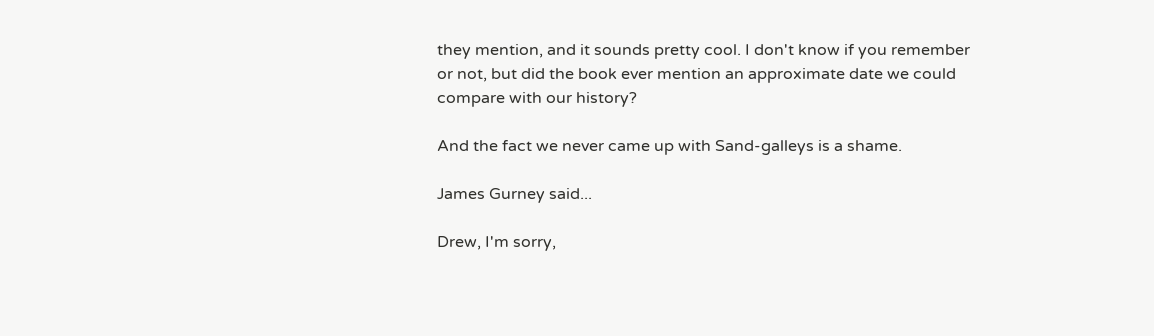they mention, and it sounds pretty cool. I don't know if you remember or not, but did the book ever mention an approximate date we could compare with our history?

And the fact we never came up with Sand-galleys is a shame.

James Gurney said...

Drew, I'm sorry,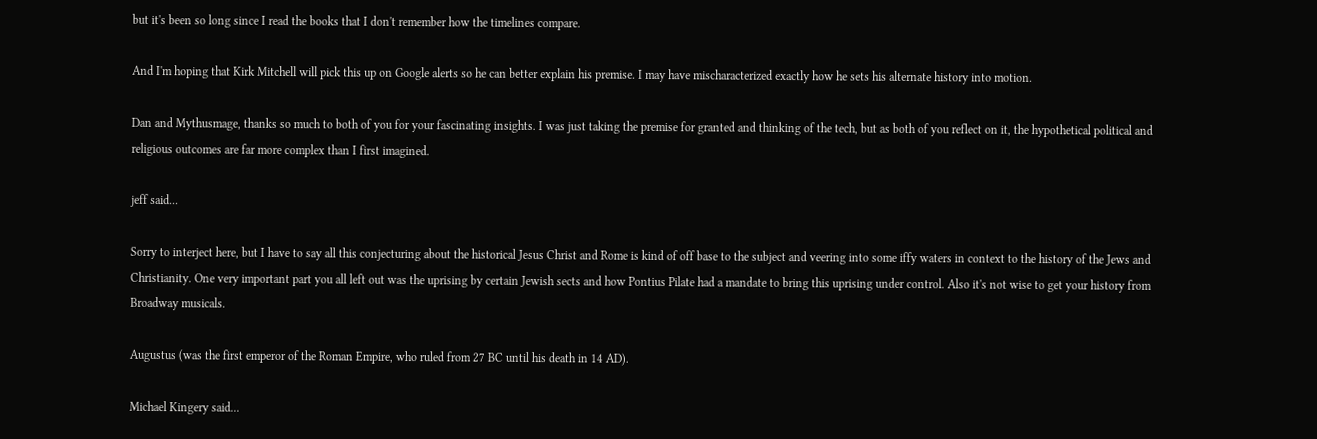but it's been so long since I read the books that I don't remember how the timelines compare.

And I'm hoping that Kirk Mitchell will pick this up on Google alerts so he can better explain his premise. I may have mischaracterized exactly how he sets his alternate history into motion.

Dan and Mythusmage, thanks so much to both of you for your fascinating insights. I was just taking the premise for granted and thinking of the tech, but as both of you reflect on it, the hypothetical political and religious outcomes are far more complex than I first imagined.

jeff said...

Sorry to interject here, but I have to say all this conjecturing about the historical Jesus Christ and Rome is kind of off base to the subject and veering into some iffy waters in context to the history of the Jews and Christianity. One very important part you all left out was the uprising by certain Jewish sects and how Pontius Pilate had a mandate to bring this uprising under control. Also it's not wise to get your history from Broadway musicals.

Augustus (was the first emperor of the Roman Empire, who ruled from 27 BC until his death in 14 AD).

Michael Kingery said...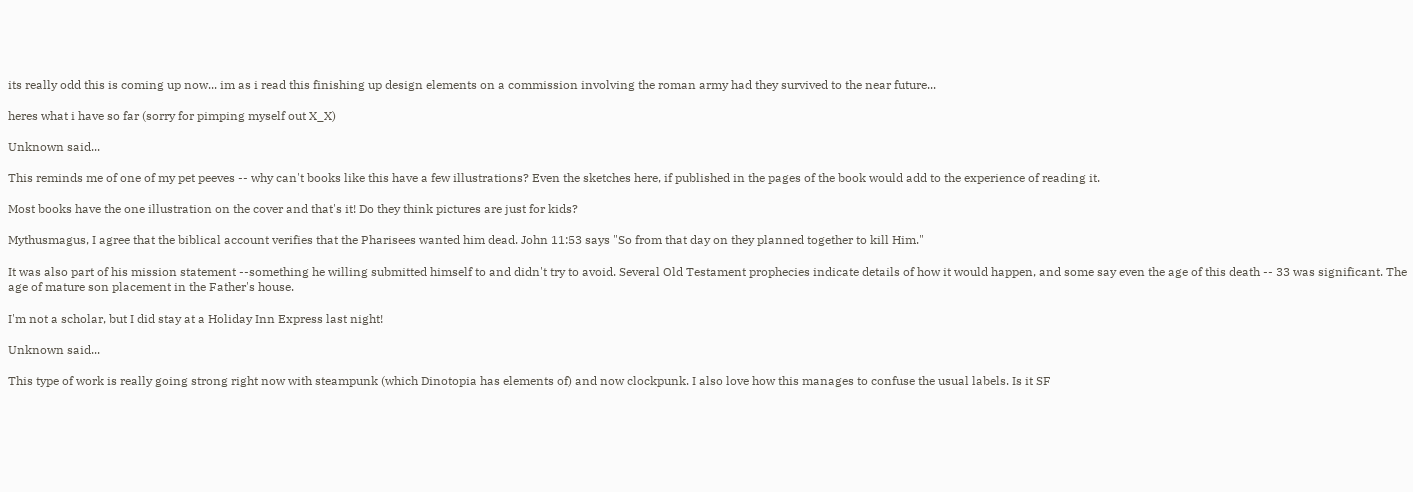its really odd this is coming up now... im as i read this finishing up design elements on a commission involving the roman army had they survived to the near future...

heres what i have so far (sorry for pimping myself out X_X)

Unknown said...

This reminds me of one of my pet peeves -- why can't books like this have a few illustrations? Even the sketches here, if published in the pages of the book would add to the experience of reading it.

Most books have the one illustration on the cover and that's it! Do they think pictures are just for kids?

Mythusmagus, I agree that the biblical account verifies that the Pharisees wanted him dead. John 11:53 says "So from that day on they planned together to kill Him."

It was also part of his mission statement --something he willing submitted himself to and didn't try to avoid. Several Old Testament prophecies indicate details of how it would happen, and some say even the age of this death -- 33 was significant. The age of mature son placement in the Father's house.

I'm not a scholar, but I did stay at a Holiday Inn Express last night!

Unknown said...

This type of work is really going strong right now with steampunk (which Dinotopia has elements of) and now clockpunk. I also love how this manages to confuse the usual labels. Is it SF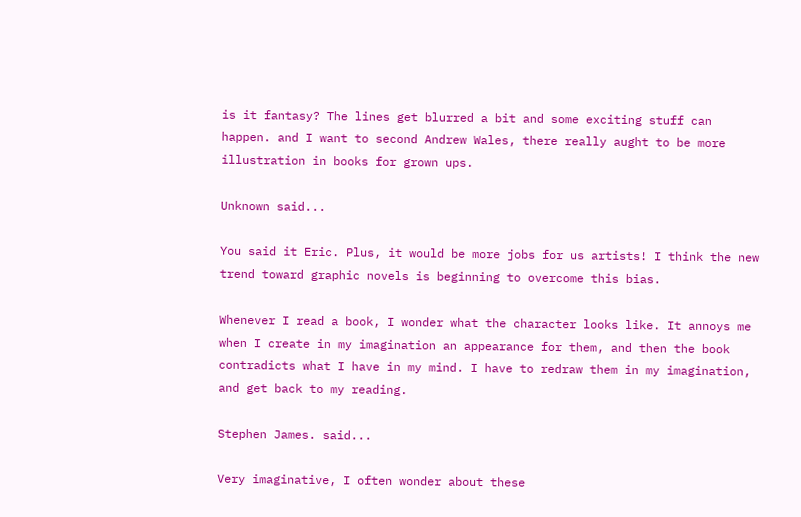is it fantasy? The lines get blurred a bit and some exciting stuff can happen. and I want to second Andrew Wales, there really aught to be more illustration in books for grown ups.

Unknown said...

You said it Eric. Plus, it would be more jobs for us artists! I think the new trend toward graphic novels is beginning to overcome this bias.

Whenever I read a book, I wonder what the character looks like. It annoys me when I create in my imagination an appearance for them, and then the book contradicts what I have in my mind. I have to redraw them in my imagination, and get back to my reading.

Stephen James. said...

Very imaginative, I often wonder about these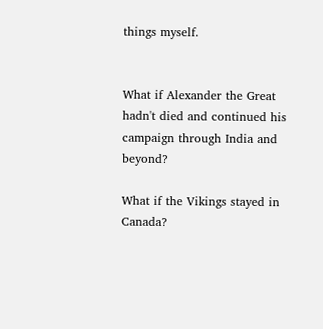things myself.


What if Alexander the Great hadn't died and continued his campaign through India and beyond?

What if the Vikings stayed in Canada?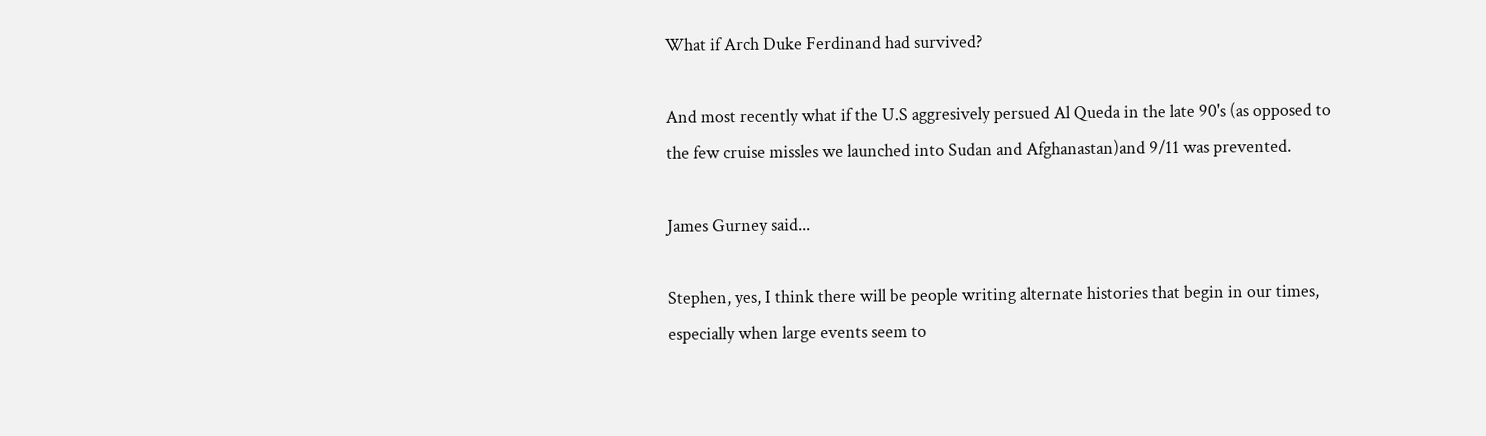What if Arch Duke Ferdinand had survived?

And most recently what if the U.S aggresively persued Al Queda in the late 90's (as opposed to the few cruise missles we launched into Sudan and Afghanastan)and 9/11 was prevented.

James Gurney said...

Stephen, yes, I think there will be people writing alternate histories that begin in our times, especially when large events seem to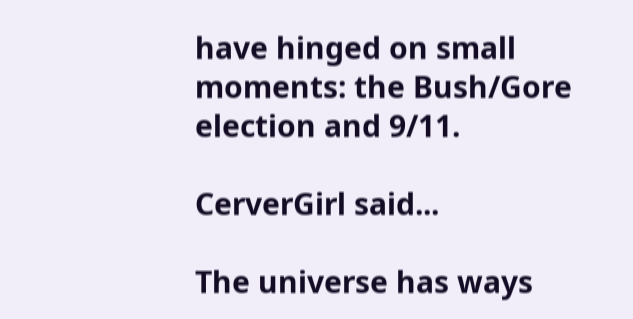have hinged on small moments: the Bush/Gore election and 9/11.

CerverGirl said...

The universe has ways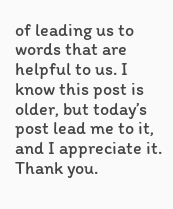of leading us to words that are helpful to us. I know this post is older, but today’s post lead me to it, and I appreciate it. Thank you.